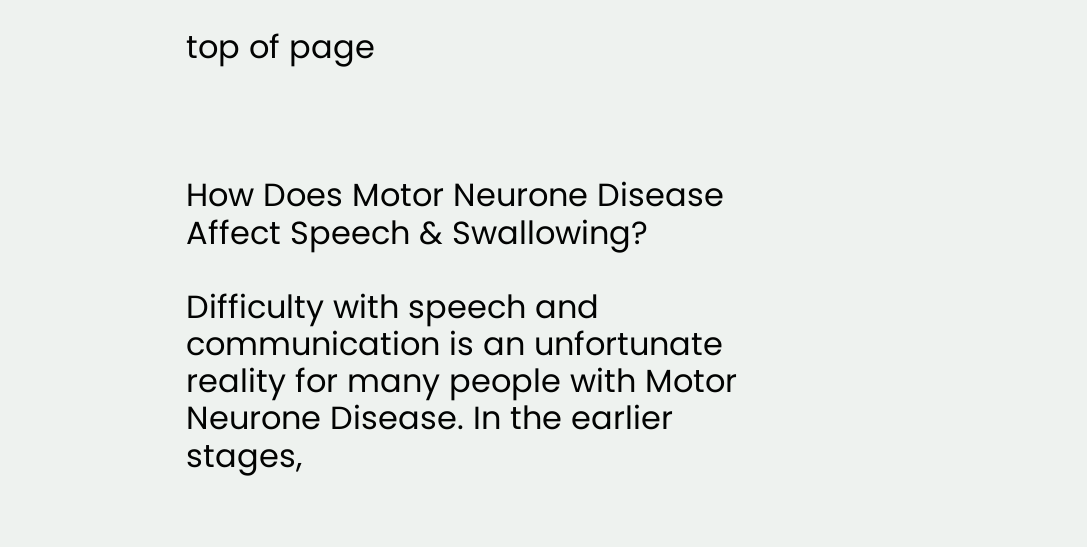top of page



How Does Motor Neurone Disease Affect Speech & Swallowing?

Difficulty with speech and communication is an unfortunate reality for many people with Motor Neurone Disease. In the earlier stages,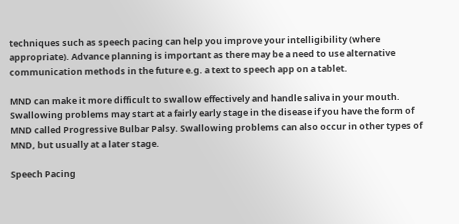techniques such as speech pacing can help you improve your intelligibility (where appropriate). Advance planning is important as there may be a need to use alternative communication methods in the future e.g. a text to speech app on a tablet.

MND can make it more difficult to swallow effectively and handle saliva in your mouth. Swallowing problems may start at a fairly early stage in the disease if you have the form of MND called Progressive Bulbar Palsy. Swallowing problems can also occur in other types of MND, but usually at a later stage.

Speech Pacing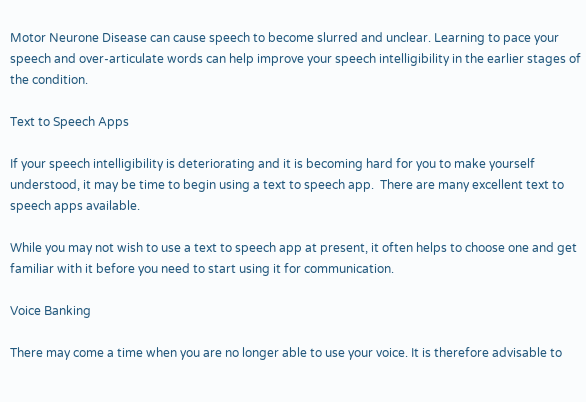Motor Neurone Disease can cause speech to become slurred and unclear. Learning to pace your speech and over-articulate words can help improve your speech intelligibility in the earlier stages of the condition.

Text to Speech Apps

If your speech intelligibility is deteriorating and it is becoming hard for you to make yourself understood, it may be time to begin using a text to speech app.  There are many excellent text to speech apps available.

While you may not wish to use a text to speech app at present, it often helps to choose one and get familiar with it before you need to start using it for communication.

Voice Banking

There may come a time when you are no longer able to use your voice. It is therefore advisable to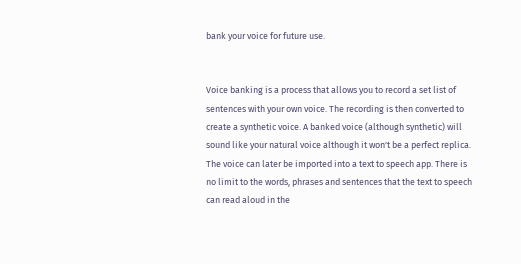bank your voice for future use.


Voice banking is a process that allows you to record a set list of sentences with your own voice. The recording is then converted to create a synthetic voice. A banked voice (although synthetic) will sound like your natural voice although it won't be a perfect replica. The voice can later be imported into a text to speech app. There is no limit to the words, phrases and sentences that the text to speech can read aloud in the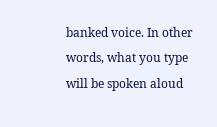banked voice. In other words, what you type will be spoken aloud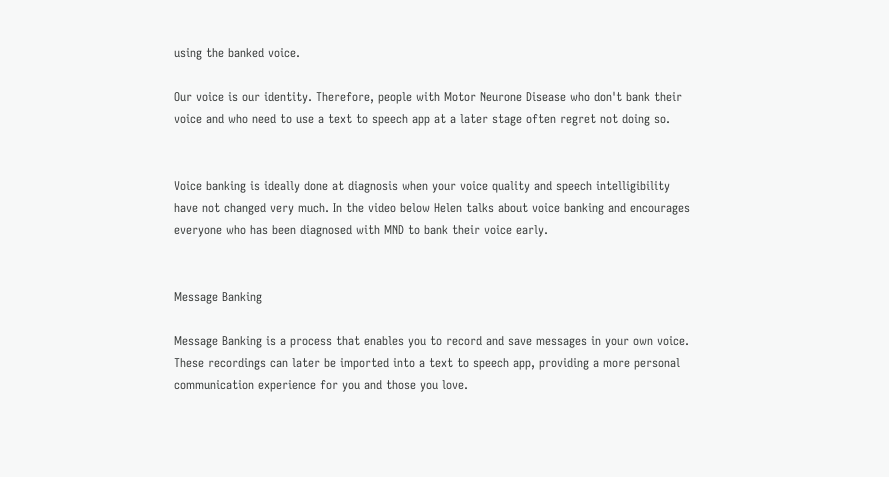using the banked voice.

Our voice is our identity. Therefore, people with Motor Neurone Disease who don't bank their voice and who need to use a text to speech app at a later stage often regret not doing so.


Voice banking is ideally done at diagnosis when your voice quality and speech intelligibility have not changed very much. In the video below Helen talks about voice banking and encourages everyone who has been diagnosed with MND to bank their voice early.


Message Banking

Message Banking is a process that enables you to record and save messages in your own voice. These recordings can later be imported into a text to speech app, providing a more personal communication experience for you and those you love.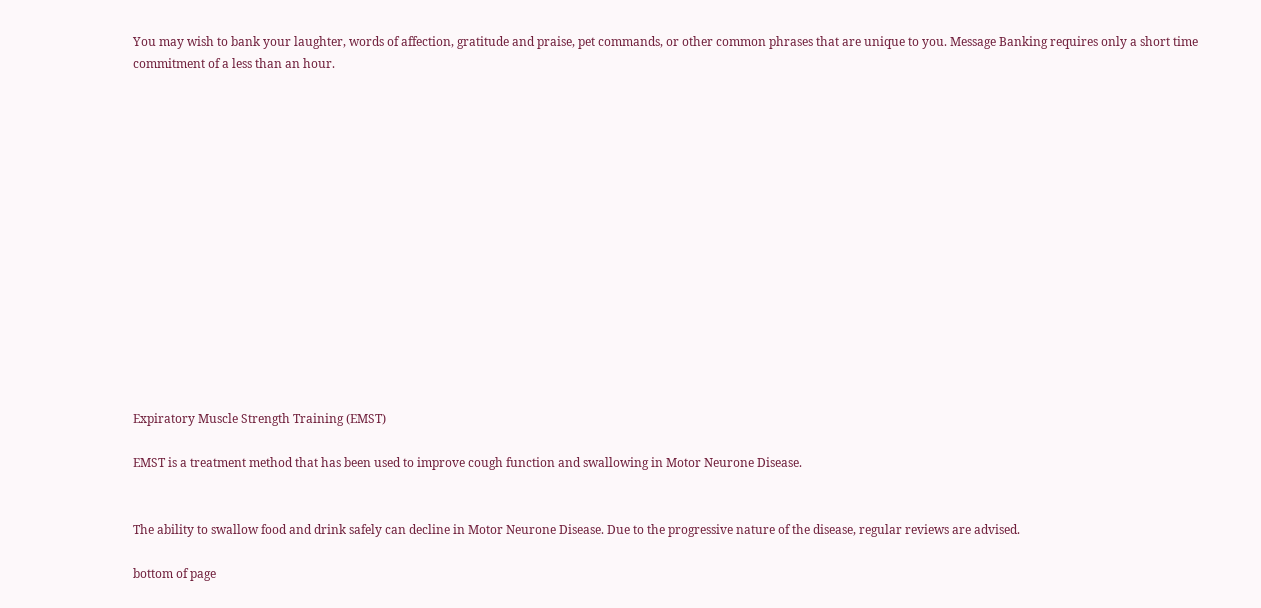You may wish to bank your laughter, words of affection, gratitude and praise, pet commands, or other common phrases that are unique to you. Message Banking requires only a short time commitment of a less than an hour.















Expiratory Muscle Strength Training (EMST)

EMST is a treatment method that has been used to improve cough function and swallowing in Motor Neurone Disease.


The ability to swallow food and drink safely can decline in Motor Neurone Disease. Due to the progressive nature of the disease, regular reviews are advised.

bottom of page